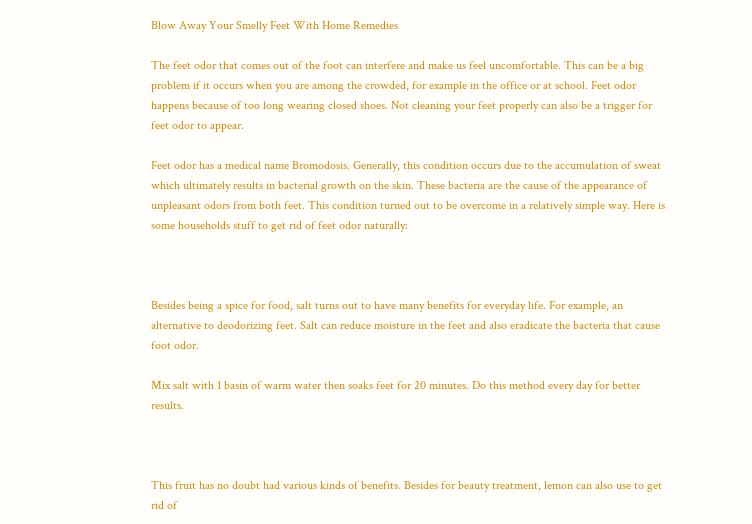Blow Away Your Smelly Feet With Home Remedies

The feet odor that comes out of the foot can interfere and make us feel uncomfortable. This can be a big problem if it occurs when you are among the crowded, for example in the office or at school. Feet odor happens because of too long wearing closed shoes. Not cleaning your feet properly can also be a trigger for feet odor to appear.

Feet odor has a medical name Bromodosis. Generally, this condition occurs due to the accumulation of sweat which ultimately results in bacterial growth on the skin. These bacteria are the cause of the appearance of unpleasant odors from both feet. This condition turned out to be overcome in a relatively simple way. Here is some households stuff to get rid of feet odor naturally:



Besides being a spice for food, salt turns out to have many benefits for everyday life. For example, an alternative to deodorizing feet. Salt can reduce moisture in the feet and also eradicate the bacteria that cause foot odor.

Mix salt with 1 basin of warm water then soaks feet for 20 minutes. Do this method every day for better results.



This fruit has no doubt had various kinds of benefits. Besides for beauty treatment, lemon can also use to get rid of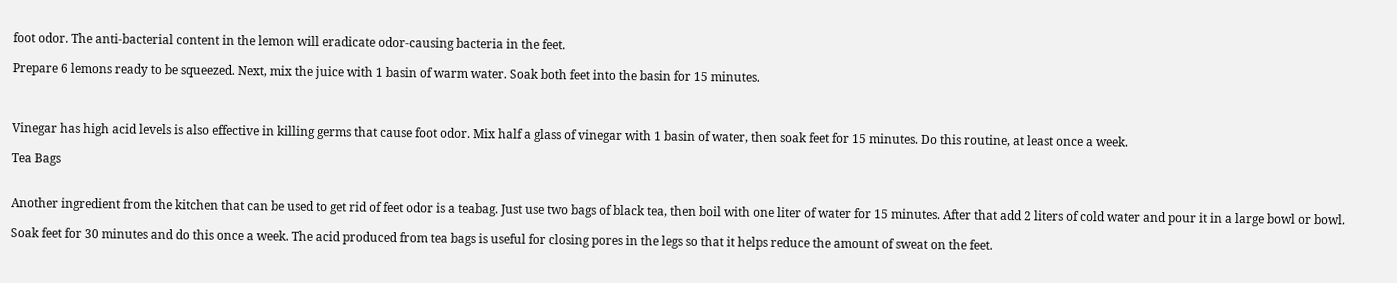foot odor. The anti-bacterial content in the lemon will eradicate odor-causing bacteria in the feet.

Prepare 6 lemons ready to be squeezed. Next, mix the juice with 1 basin of warm water. Soak both feet into the basin for 15 minutes.



Vinegar has high acid levels is also effective in killing germs that cause foot odor. Mix half a glass of vinegar with 1 basin of water, then soak feet for 15 minutes. Do this routine, at least once a week.

Tea Bags


Another ingredient from the kitchen that can be used to get rid of feet odor is a teabag. Just use two bags of black tea, then boil with one liter of water for 15 minutes. After that add 2 liters of cold water and pour it in a large bowl or bowl.

Soak feet for 30 minutes and do this once a week. The acid produced from tea bags is useful for closing pores in the legs so that it helps reduce the amount of sweat on the feet.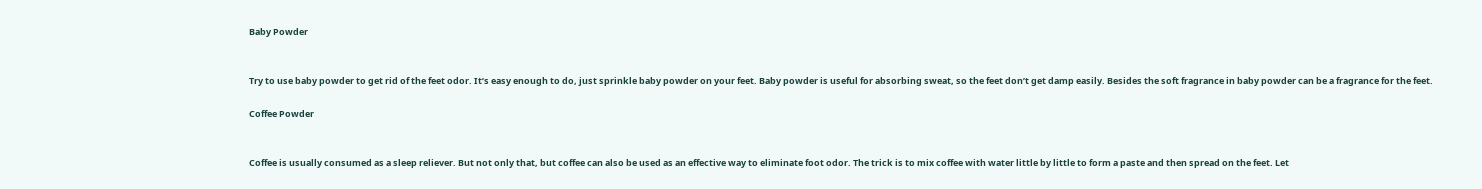Baby Powder


Try to use baby powder to get rid of the feet odor. It’s easy enough to do, just sprinkle baby powder on your feet. Baby powder is useful for absorbing sweat, so the feet don’t get damp easily. Besides the soft fragrance in baby powder can be a fragrance for the feet.

Coffee Powder


Coffee is usually consumed as a sleep reliever. But not only that, but coffee can also be used as an effective way to eliminate foot odor. The trick is to mix coffee with water little by little to form a paste and then spread on the feet. Let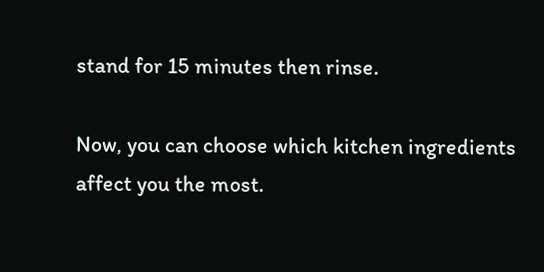stand for 15 minutes then rinse.

Now, you can choose which kitchen ingredients affect you the most.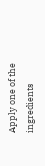Apply one of the ingredients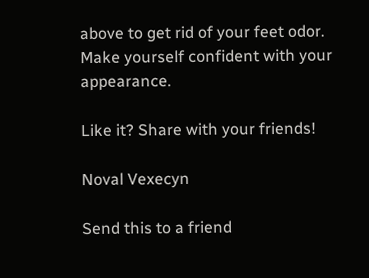above to get rid of your feet odor. Make yourself confident with your appearance.

Like it? Share with your friends!

Noval Vexecyn

Send this to a friend